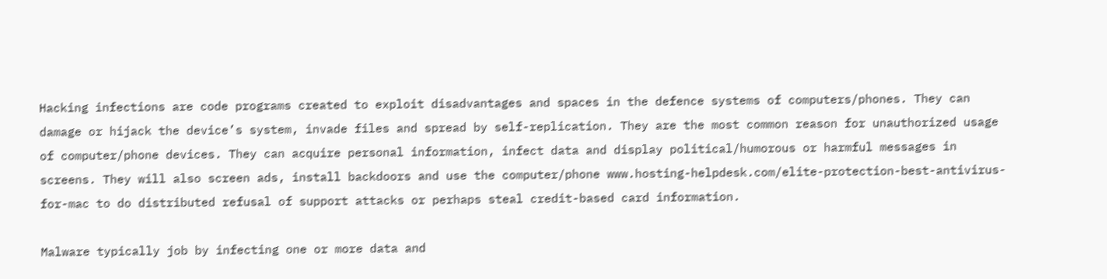Hacking infections are code programs created to exploit disadvantages and spaces in the defence systems of computers/phones. They can damage or hijack the device’s system, invade files and spread by self-replication. They are the most common reason for unauthorized usage of computer/phone devices. They can acquire personal information, infect data and display political/humorous or harmful messages in screens. They will also screen ads, install backdoors and use the computer/phone www.hosting-helpdesk.com/elite-protection-best-antivirus-for-mac to do distributed refusal of support attacks or perhaps steal credit-based card information.

Malware typically job by infecting one or more data and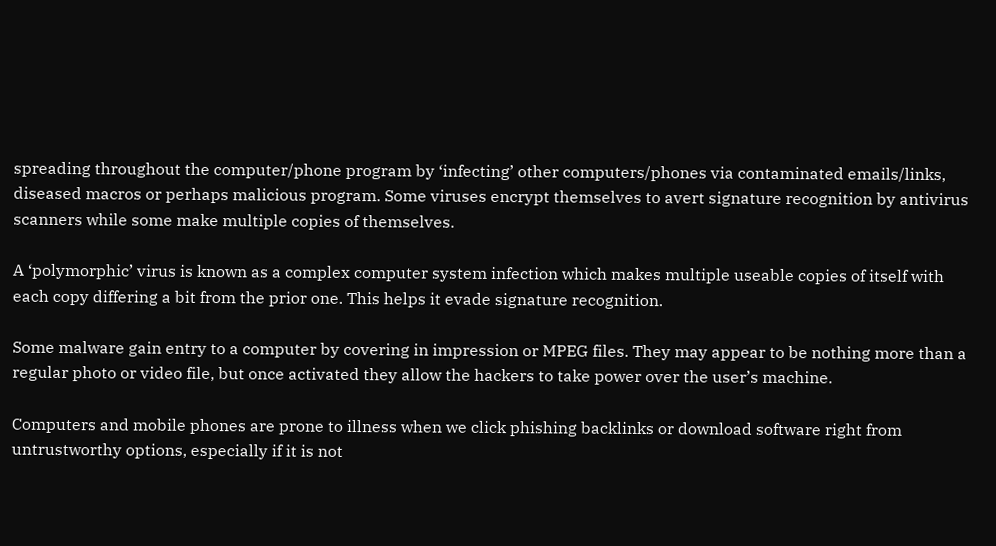spreading throughout the computer/phone program by ‘infecting’ other computers/phones via contaminated emails/links, diseased macros or perhaps malicious program. Some viruses encrypt themselves to avert signature recognition by antivirus scanners while some make multiple copies of themselves.

A ‘polymorphic’ virus is known as a complex computer system infection which makes multiple useable copies of itself with each copy differing a bit from the prior one. This helps it evade signature recognition.

Some malware gain entry to a computer by covering in impression or MPEG files. They may appear to be nothing more than a regular photo or video file, but once activated they allow the hackers to take power over the user’s machine.

Computers and mobile phones are prone to illness when we click phishing backlinks or download software right from untrustworthy options, especially if it is not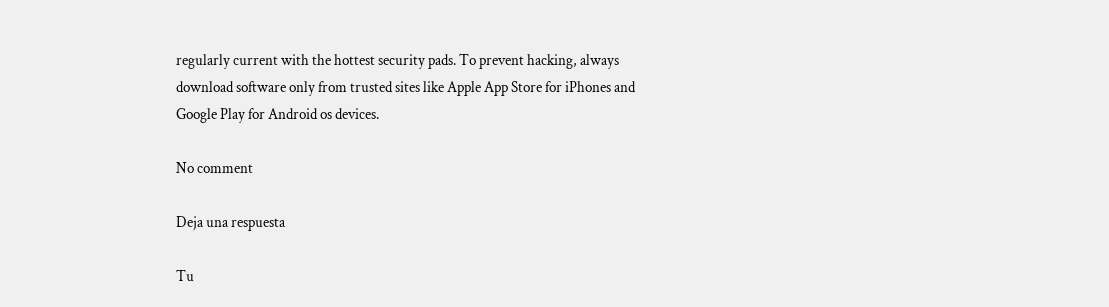regularly current with the hottest security pads. To prevent hacking, always download software only from trusted sites like Apple App Store for iPhones and Google Play for Android os devices.

No comment

Deja una respuesta

Tu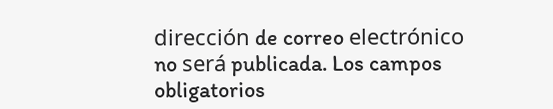dirección de correo electrónico no será publicada. Los campos obligatorios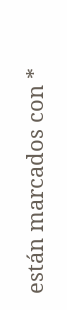están marcados con *